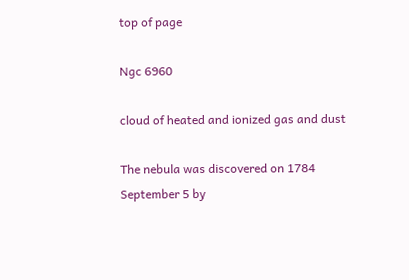top of page

Ngc 6960

cloud of heated and ionized gas and dust

The nebula was discovered on 1784 September 5 by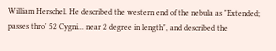William Herschel. He described the western end of the nebula as "Extended; passes thro' 52 Cygni... near 2 degree in length", and described the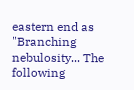eastern end as "Branching nebulosity... The following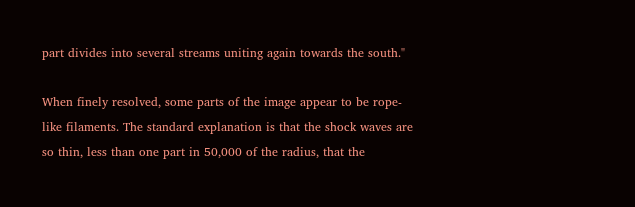part divides into several streams uniting again towards the south."

When finely resolved, some parts of the image appear to be rope-like filaments. The standard explanation is that the shock waves are so thin, less than one part in 50,000 of the radius, that the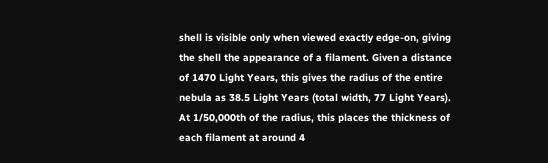shell is visible only when viewed exactly edge-on, giving the shell the appearance of a filament. Given a distance of 1470 Light Years, this gives the radius of the entire nebula as 38.5 Light Years (total width, 77 Light Years). At 1/50,000th of the radius, this places the thickness of each filament at around 4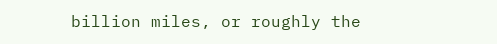billion miles, or roughly the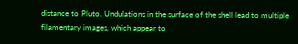distance to Pluto. Undulations in the surface of the shell lead to multiple filamentary images, which appear to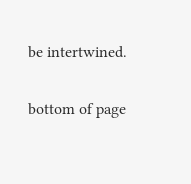be intertwined.

bottom of page